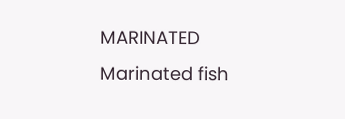MARINATED Marinated fish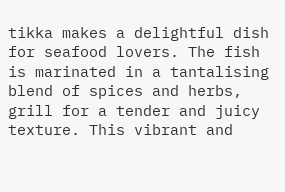tikka makes a delightful dish for seafood lovers. The fish is marinated in a tantalising blend of spices and herbs, grill for a tender and juicy texture. This vibrant and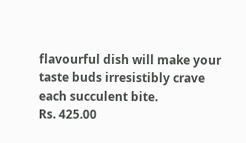flavourful dish will make your taste buds irresistibly crave each succulent bite.
Rs. 425.00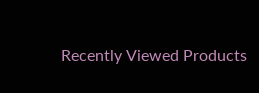Recently Viewed Products